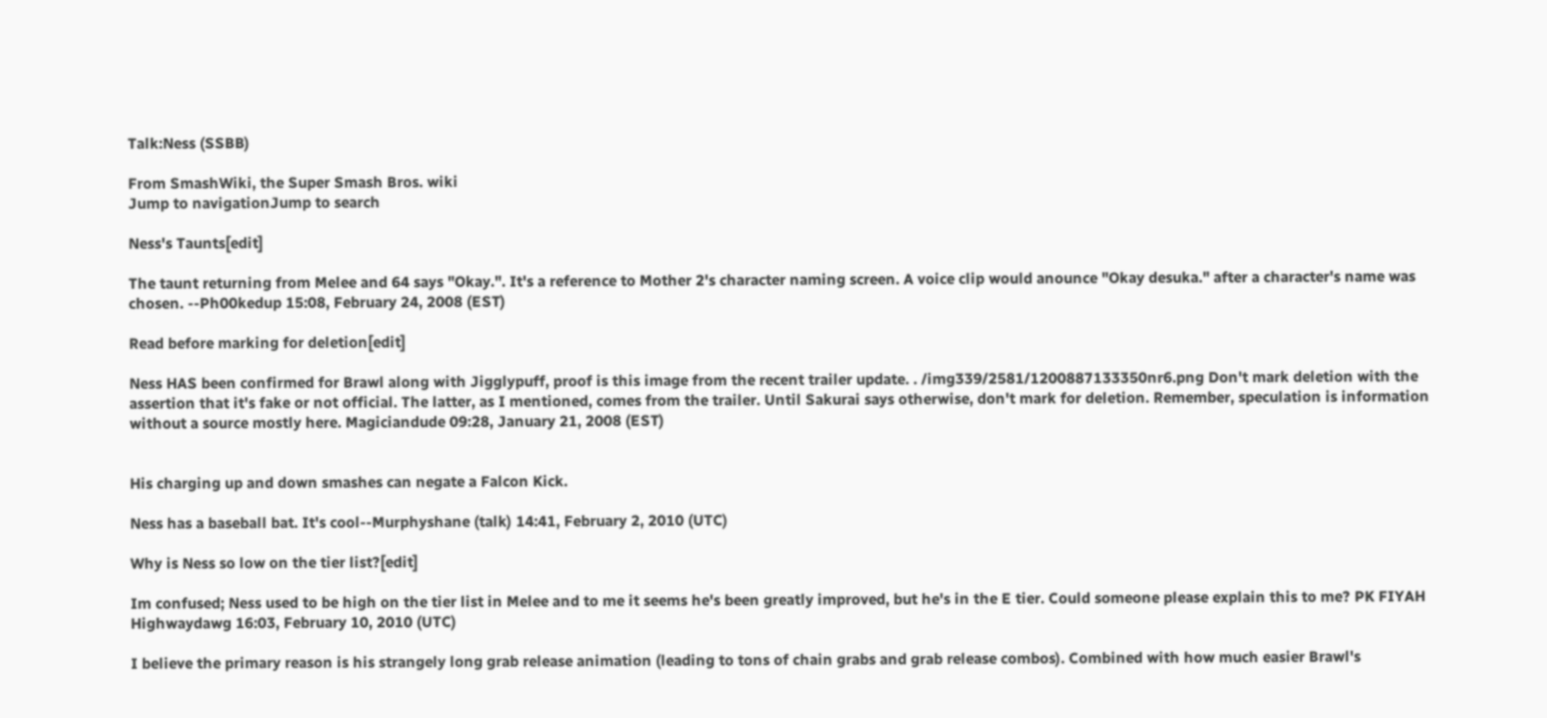Talk:Ness (SSBB)

From SmashWiki, the Super Smash Bros. wiki
Jump to navigationJump to search

Ness's Taunts[edit]

The taunt returning from Melee and 64 says "Okay.". It's a reference to Mother 2's character naming screen. A voice clip would anounce "Okay desuka." after a character's name was chosen. --Ph00kedup 15:08, February 24, 2008 (EST)

Read before marking for deletion[edit]

Ness HAS been confirmed for Brawl along with Jigglypuff, proof is this image from the recent trailer update. . /img339/2581/1200887133350nr6.png Don't mark deletion with the assertion that it's fake or not official. The latter, as I mentioned, comes from the trailer. Until Sakurai says otherwise, don't mark for deletion. Remember, speculation is information without a source mostly here. Magiciandude 09:28, January 21, 2008 (EST)


His charging up and down smashes can negate a Falcon Kick.

Ness has a baseball bat. It's cool--Murphyshane (talk) 14:41, February 2, 2010 (UTC)

Why is Ness so low on the tier list?[edit]

Im confused; Ness used to be high on the tier list in Melee and to me it seems he's been greatly improved, but he's in the E tier. Could someone please explain this to me? PK FIYAH Highwaydawg 16:03, February 10, 2010 (UTC)

I believe the primary reason is his strangely long grab release animation (leading to tons of chain grabs and grab release combos). Combined with how much easier Brawl's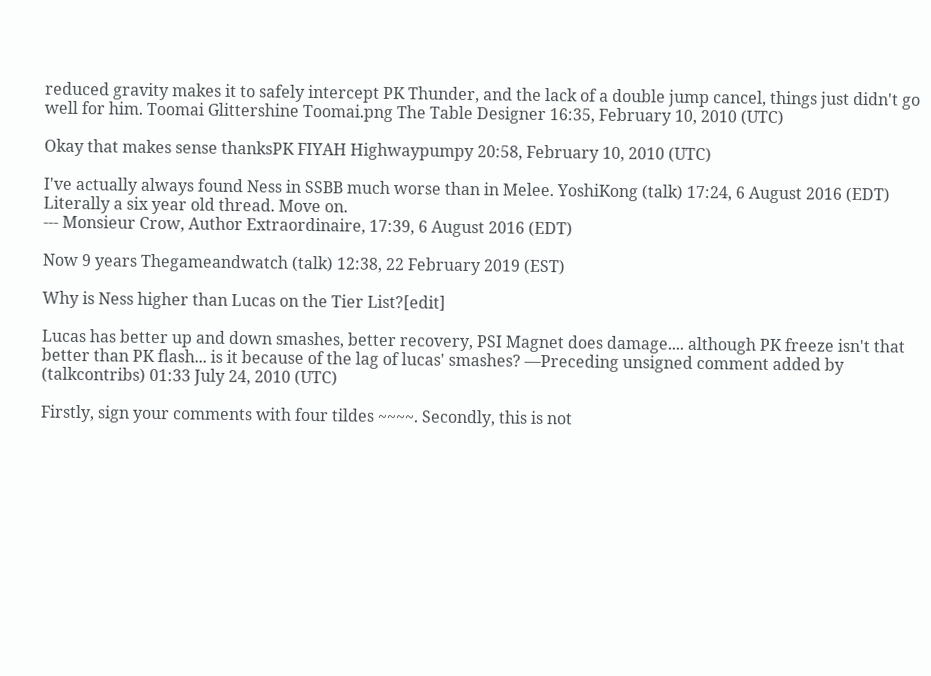reduced gravity makes it to safely intercept PK Thunder, and the lack of a double jump cancel, things just didn't go well for him. Toomai Glittershine Toomai.png The Table Designer 16:35, February 10, 2010 (UTC)

Okay that makes sense thanksPK FIYAH Highwaypumpy 20:58, February 10, 2010 (UTC)

I've actually always found Ness in SSBB much worse than in Melee. YoshiKong (talk) 17:24, 6 August 2016 (EDT)
Literally a six year old thread. Move on.
--- Monsieur Crow, Author Extraordinaire, 17:39, 6 August 2016 (EDT)

Now 9 years Thegameandwatch (talk) 12:38, 22 February 2019 (EST)

Why is Ness higher than Lucas on the Tier List?[edit]

Lucas has better up and down smashes, better recovery, PSI Magnet does damage.... although PK freeze isn't that better than PK flash... is it because of the lag of lucas' smashes? —Preceding unsigned comment added by (talkcontribs) 01:33 July 24, 2010 (UTC)

Firstly, sign your comments with four tildes ~~~~. Secondly, this is not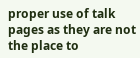proper use of talk pages as they are not the place to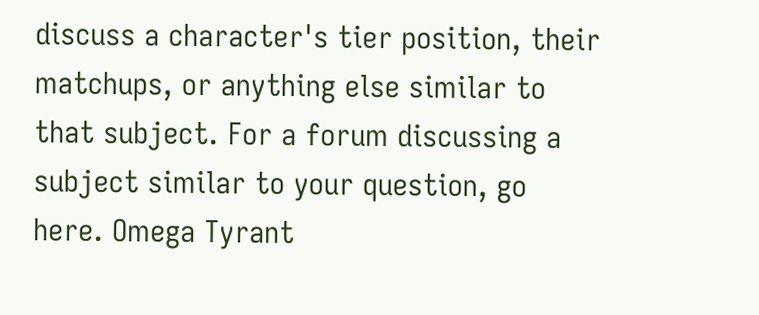discuss a character's tier position, their matchups, or anything else similar to that subject. For a forum discussing a subject similar to your question, go here. Omega Tyrant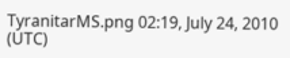TyranitarMS.png 02:19, July 24, 2010 (UTC)